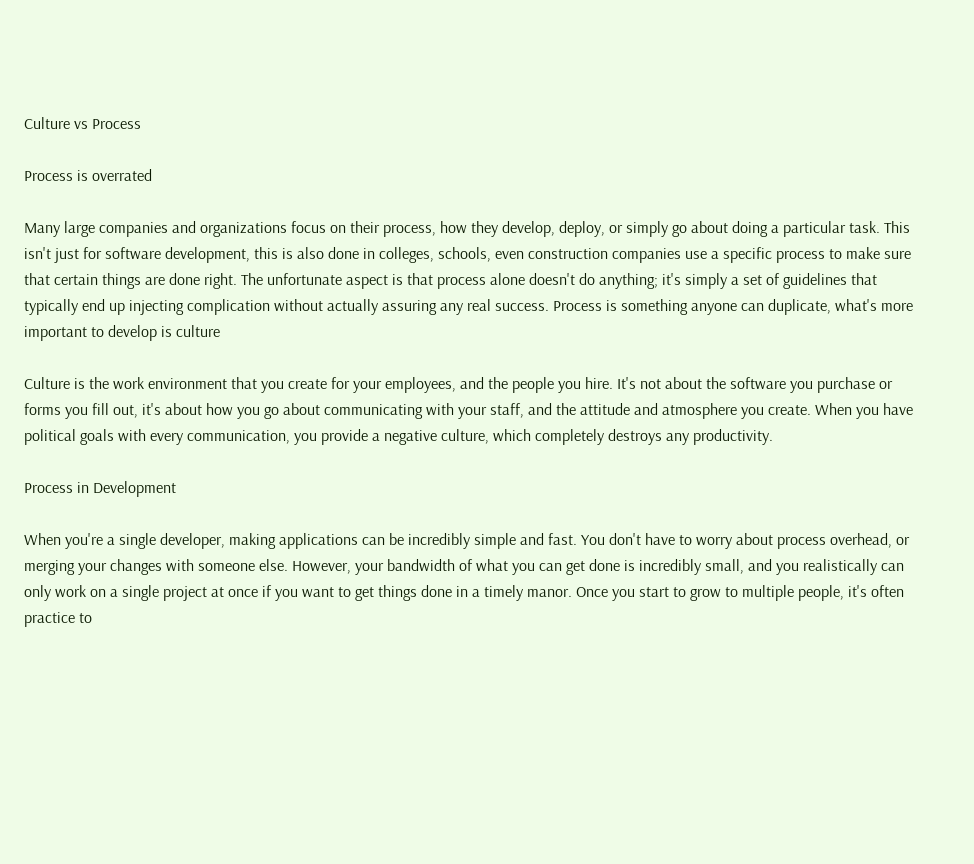Culture vs Process

Process is overrated

Many large companies and organizations focus on their process, how they develop, deploy, or simply go about doing a particular task. This isn't just for software development, this is also done in colleges, schools, even construction companies use a specific process to make sure that certain things are done right. The unfortunate aspect is that process alone doesn't do anything; it's simply a set of guidelines that typically end up injecting complication without actually assuring any real success. Process is something anyone can duplicate, what's more important to develop is culture

Culture is the work environment that you create for your employees, and the people you hire. It's not about the software you purchase or forms you fill out, it's about how you go about communicating with your staff, and the attitude and atmosphere you create. When you have political goals with every communication, you provide a negative culture, which completely destroys any productivity.

Process in Development

When you're a single developer, making applications can be incredibly simple and fast. You don't have to worry about process overhead, or merging your changes with someone else. However, your bandwidth of what you can get done is incredibly small, and you realistically can only work on a single project at once if you want to get things done in a timely manor. Once you start to grow to multiple people, it's often practice to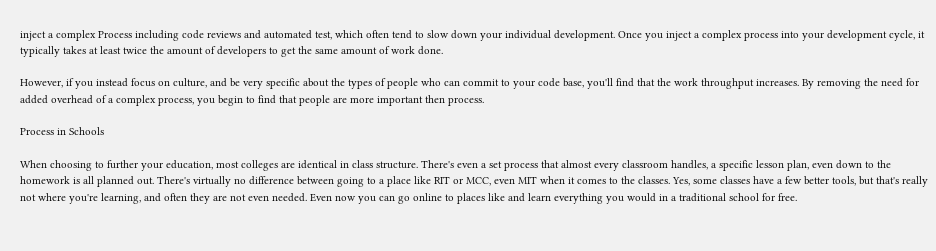inject a complex Process including code reviews and automated test, which often tend to slow down your individual development. Once you inject a complex process into your development cycle, it typically takes at least twice the amount of developers to get the same amount of work done.

However, if you instead focus on culture, and be very specific about the types of people who can commit to your code base, you'll find that the work throughput increases. By removing the need for added overhead of a complex process, you begin to find that people are more important then process.

Process in Schools

When choosing to further your education, most colleges are identical in class structure. There's even a set process that almost every classroom handles, a specific lesson plan, even down to the homework is all planned out. There's virtually no difference between going to a place like RIT or MCC, even MIT when it comes to the classes. Yes, some classes have a few better tools, but that's really not where you're learning, and often they are not even needed. Even now you can go online to places like and learn everything you would in a traditional school for free.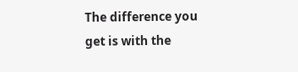The difference you get is with the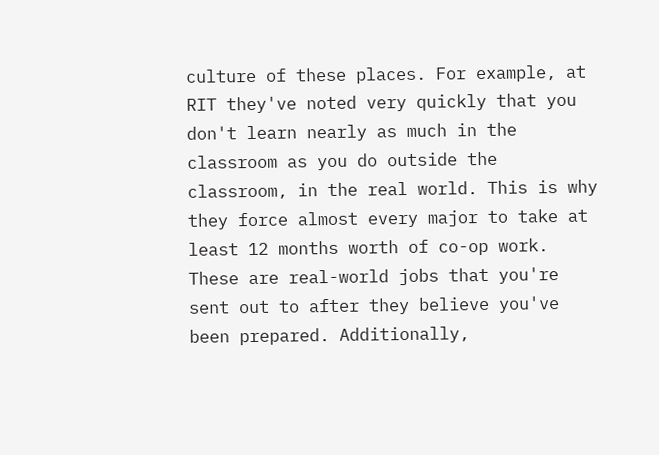culture of these places. For example, at RIT they've noted very quickly that you don't learn nearly as much in the classroom as you do outside the classroom, in the real world. This is why they force almost every major to take at least 12 months worth of co-op work. These are real-world jobs that you're sent out to after they believe you've been prepared. Additionally,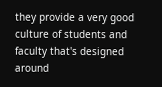they provide a very good culture of students and faculty that's designed around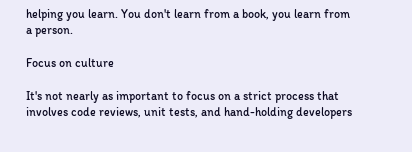helping you learn. You don't learn from a book, you learn from a person.

Focus on culture

It's not nearly as important to focus on a strict process that involves code reviews, unit tests, and hand-holding developers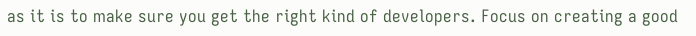as it is to make sure you get the right kind of developers. Focus on creating a good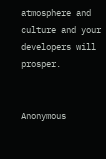atmosphere and culture and your developers will prosper.


Anonymous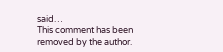said…
This comment has been removed by the author.